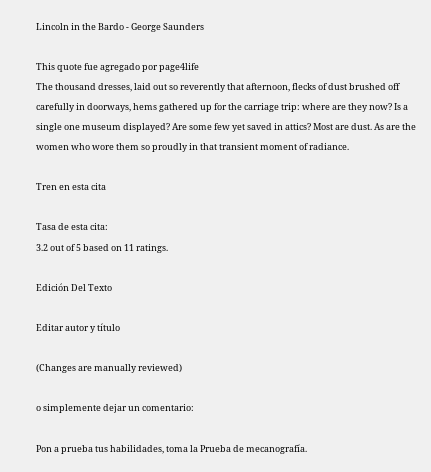Lincoln in the Bardo - George Saunders

This quote fue agregado por page4life
The thousand dresses, laid out so reverently that afternoon, flecks of dust brushed off carefully in doorways, hems gathered up for the carriage trip: where are they now? Is a single one museum displayed? Are some few yet saved in attics? Most are dust. As are the women who wore them so proudly in that transient moment of radiance.

Tren en esta cita

Tasa de esta cita:
3.2 out of 5 based on 11 ratings.

Edición Del Texto

Editar autor y título

(Changes are manually reviewed)

o simplemente dejar un comentario:

Pon a prueba tus habilidades, toma la Prueba de mecanografía.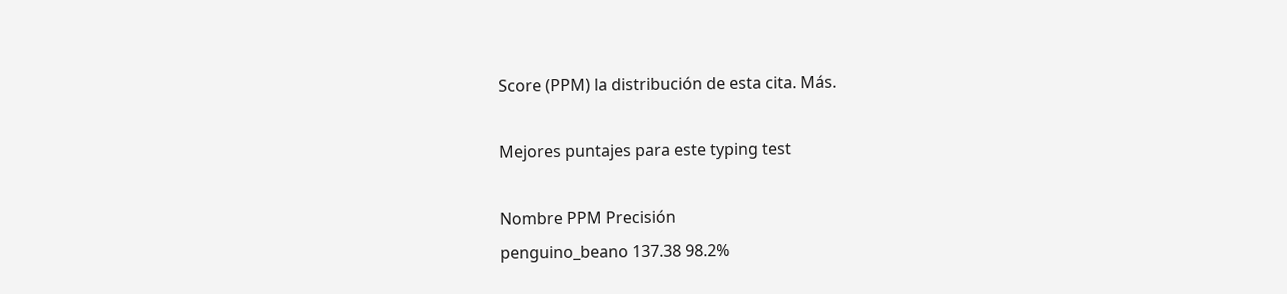Score (PPM) la distribución de esta cita. Más.

Mejores puntajes para este typing test

Nombre PPM Precisión
penguino_beano 137.38 98.2%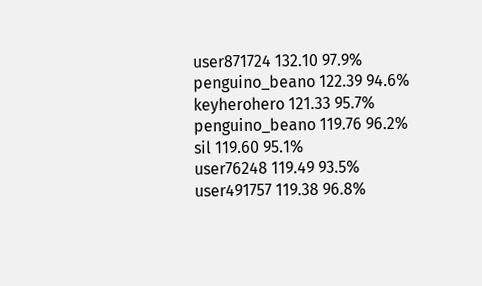user871724 132.10 97.9%
penguino_beano 122.39 94.6%
keyherohero 121.33 95.7%
penguino_beano 119.76 96.2%
sil 119.60 95.1%
user76248 119.49 93.5%
user491757 119.38 96.8%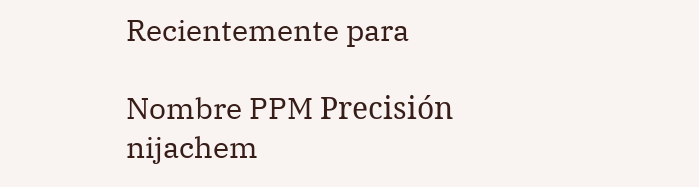Recientemente para

Nombre PPM Precisión
nijachem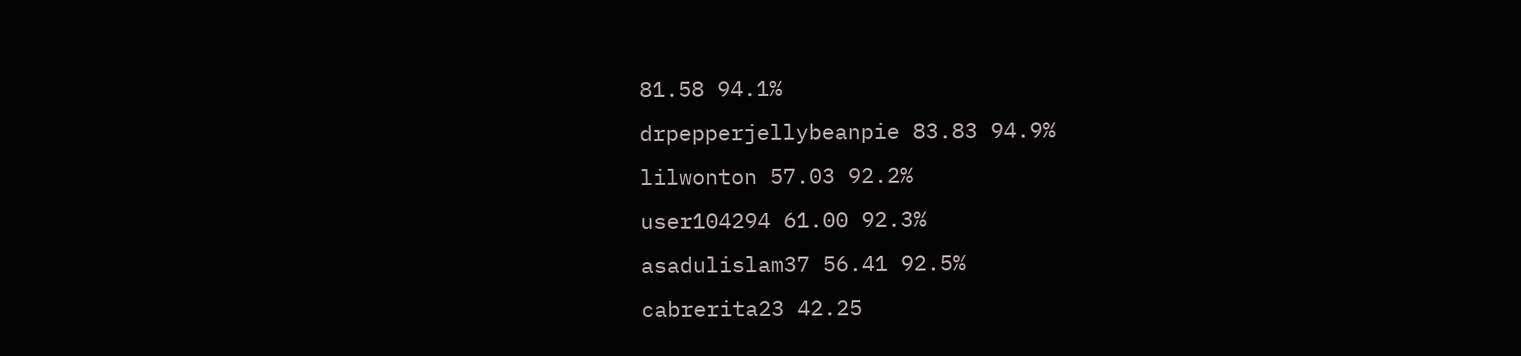81.58 94.1%
drpepperjellybeanpie 83.83 94.9%
lilwonton 57.03 92.2%
user104294 61.00 92.3%
asadulislam37 56.41 92.5%
cabrerita23 42.25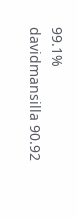99.1%
davidmansilla 90.92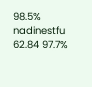98.5%
nadinestfu 62.84 97.7%